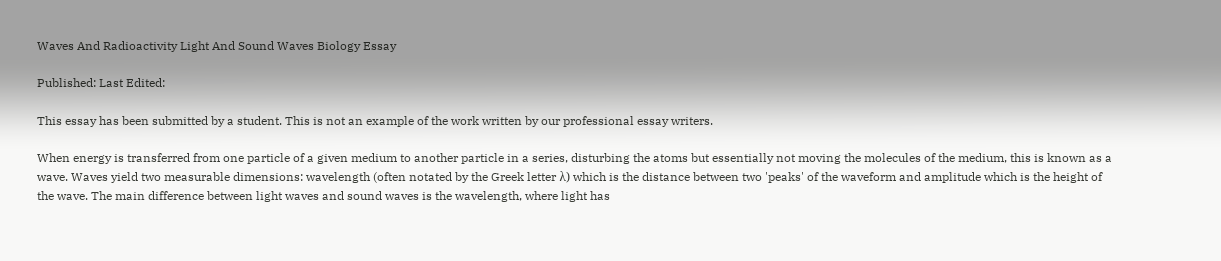Waves And Radioactivity Light And Sound Waves Biology Essay

Published: Last Edited:

This essay has been submitted by a student. This is not an example of the work written by our professional essay writers.

When energy is transferred from one particle of a given medium to another particle in a series, disturbing the atoms but essentially not moving the molecules of the medium, this is known as a wave. Waves yield two measurable dimensions: wavelength (often notated by the Greek letter λ) which is the distance between two 'peaks' of the waveform and amplitude which is the height of the wave. The main difference between light waves and sound waves is the wavelength, where light has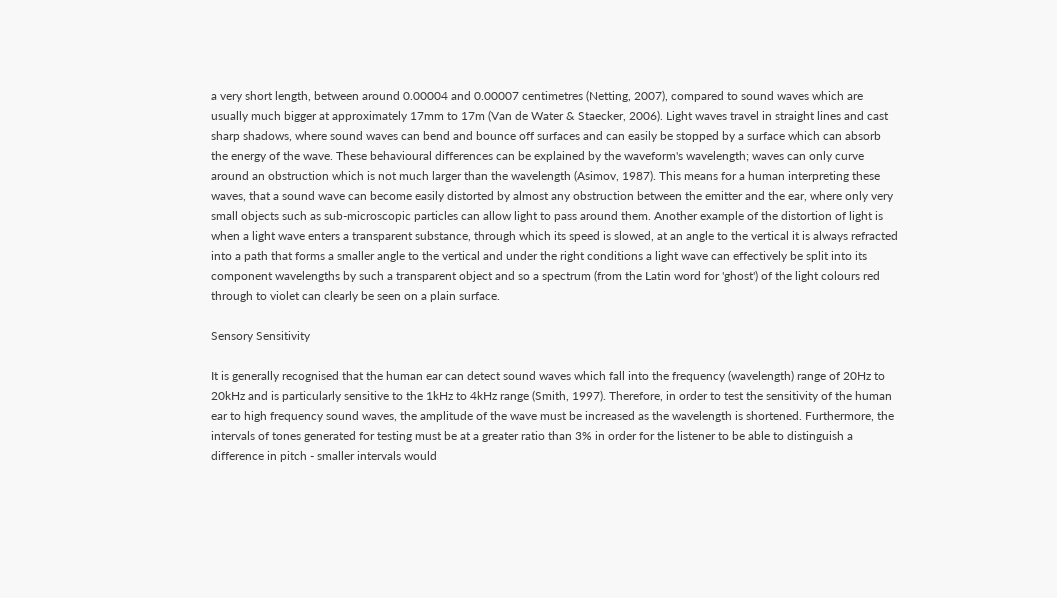a very short length, between around 0.00004 and 0.00007 centimetres (Netting, 2007), compared to sound waves which are usually much bigger at approximately 17mm to 17m (Van de Water & Staecker, 2006). Light waves travel in straight lines and cast sharp shadows, where sound waves can bend and bounce off surfaces and can easily be stopped by a surface which can absorb the energy of the wave. These behavioural differences can be explained by the waveform's wavelength; waves can only curve around an obstruction which is not much larger than the wavelength (Asimov, 1987). This means for a human interpreting these waves, that a sound wave can become easily distorted by almost any obstruction between the emitter and the ear, where only very small objects such as sub-microscopic particles can allow light to pass around them. Another example of the distortion of light is when a light wave enters a transparent substance, through which its speed is slowed, at an angle to the vertical it is always refracted into a path that forms a smaller angle to the vertical and under the right conditions a light wave can effectively be split into its component wavelengths by such a transparent object and so a spectrum (from the Latin word for 'ghost') of the light colours red through to violet can clearly be seen on a plain surface.

Sensory Sensitivity

It is generally recognised that the human ear can detect sound waves which fall into the frequency (wavelength) range of 20Hz to 20kHz and is particularly sensitive to the 1kHz to 4kHz range (Smith, 1997). Therefore, in order to test the sensitivity of the human ear to high frequency sound waves, the amplitude of the wave must be increased as the wavelength is shortened. Furthermore, the intervals of tones generated for testing must be at a greater ratio than 3% in order for the listener to be able to distinguish a difference in pitch - smaller intervals would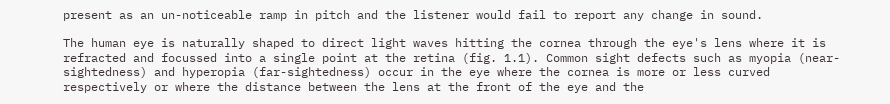present as an un-noticeable ramp in pitch and the listener would fail to report any change in sound.

The human eye is naturally shaped to direct light waves hitting the cornea through the eye's lens where it is refracted and focussed into a single point at the retina (fig. 1.1). Common sight defects such as myopia (near-sightedness) and hyperopia (far-sightedness) occur in the eye where the cornea is more or less curved respectively or where the distance between the lens at the front of the eye and the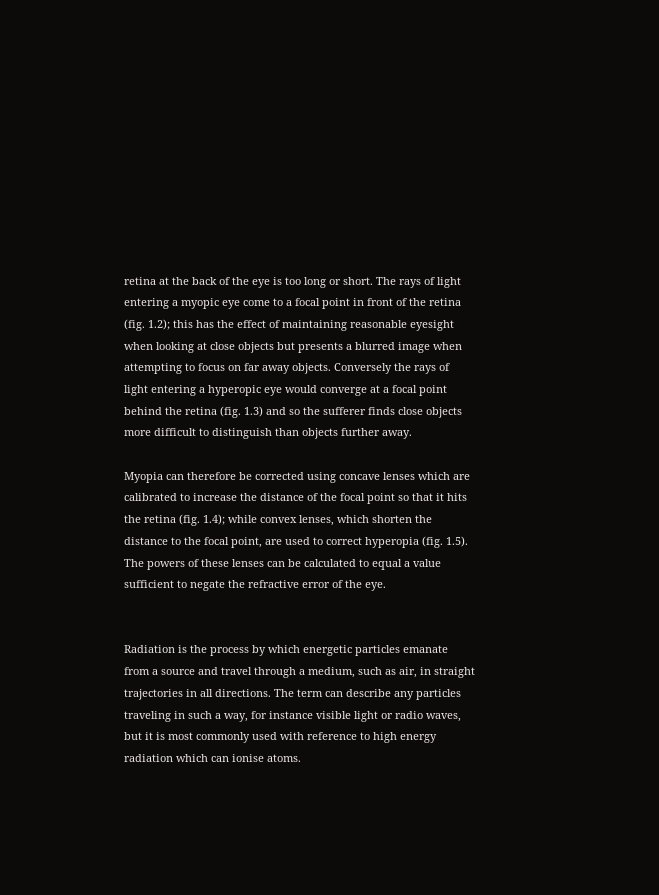retina at the back of the eye is too long or short. The rays of light entering a myopic eye come to a focal point in front of the retina (fig. 1.2); this has the effect of maintaining reasonable eyesight when looking at close objects but presents a blurred image when attempting to focus on far away objects. Conversely the rays of light entering a hyperopic eye would converge at a focal point behind the retina (fig. 1.3) and so the sufferer finds close objects more difficult to distinguish than objects further away.

Myopia can therefore be corrected using concave lenses which are calibrated to increase the distance of the focal point so that it hits the retina (fig. 1.4); while convex lenses, which shorten the distance to the focal point, are used to correct hyperopia (fig. 1.5). The powers of these lenses can be calculated to equal a value sufficient to negate the refractive error of the eye.


Radiation is the process by which energetic particles emanate from a source and travel through a medium, such as air, in straight trajectories in all directions. The term can describe any particles traveling in such a way, for instance visible light or radio waves, but it is most commonly used with reference to high energy radiation which can ionise atoms.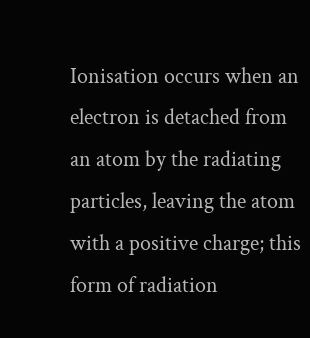Ionisation occurs when an electron is detached from an atom by the radiating particles, leaving the atom with a positive charge; this form of radiation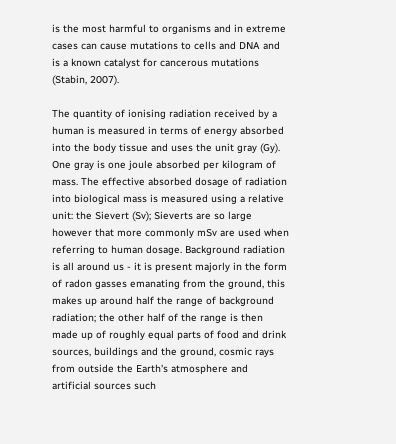is the most harmful to organisms and in extreme cases can cause mutations to cells and DNA and is a known catalyst for cancerous mutations (Stabin, 2007).

The quantity of ionising radiation received by a human is measured in terms of energy absorbed into the body tissue and uses the unit gray (Gy). One gray is one joule absorbed per kilogram of mass. The effective absorbed dosage of radiation into biological mass is measured using a relative unit: the Sievert (Sv); Sieverts are so large however that more commonly mSv are used when referring to human dosage. Background radiation is all around us - it is present majorly in the form of radon gasses emanating from the ground, this makes up around half the range of background radiation; the other half of the range is then made up of roughly equal parts of food and drink sources, buildings and the ground, cosmic rays from outside the Earth's atmosphere and artificial sources such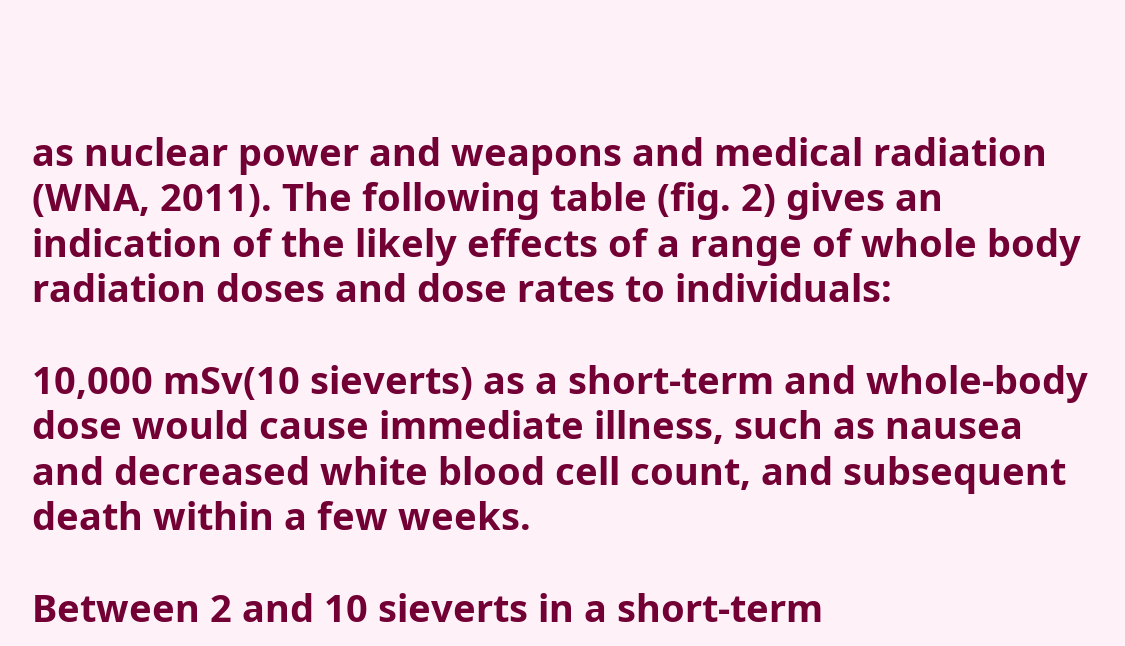as nuclear power and weapons and medical radiation (WNA, 2011). The following table (fig. 2) gives an indication of the likely effects of a range of whole body radiation doses and dose rates to individuals:

10,000 mSv(10 sieverts) as a short-term and whole-body dose would cause immediate illness, such as nausea and decreased white blood cell count, and subsequent death within a few weeks.

Between 2 and 10 sieverts in a short-term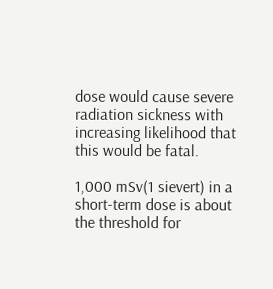dose would cause severe radiation sickness with increasing likelihood that this would be fatal.

1,000 mSv(1 sievert) in a short-term dose is about the threshold for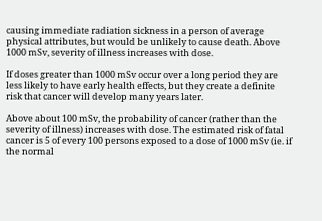causing immediate radiation sickness in a person of average physical attributes, but would be unlikely to cause death. Above 1000 mSv, severity of illness increases with dose.

If doses greater than 1000 mSv occur over a long period they are less likely to have early health effects, but they create a definite risk that cancer will develop many years later.

Above about 100 mSv, the probability of cancer (rather than the severity of illness) increases with dose. The estimated risk of fatal cancer is 5 of every 100 persons exposed to a dose of 1000 mSv (ie. if the normal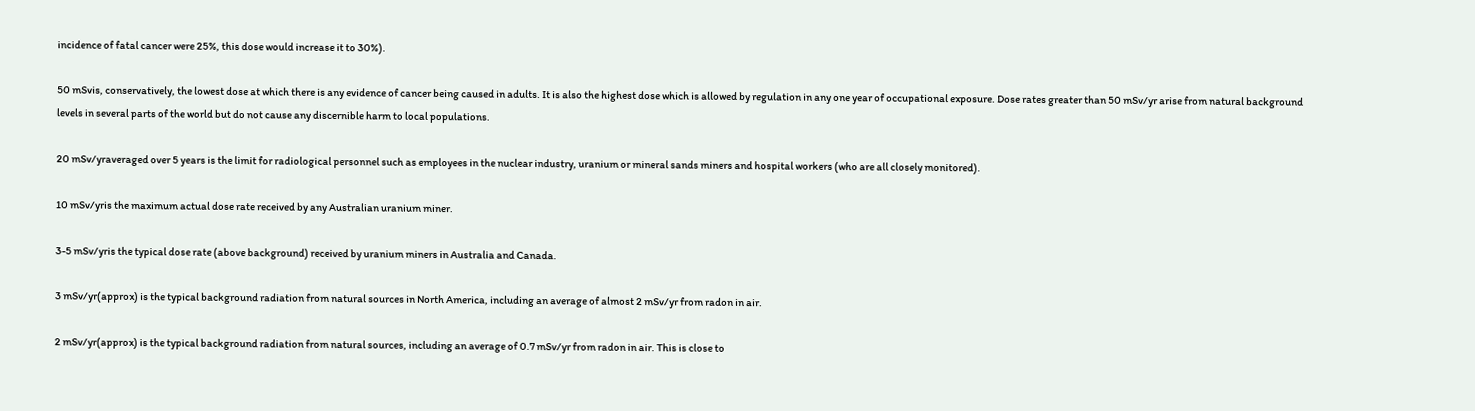incidence of fatal cancer were 25%, this dose would increase it to 30%).

50 mSvis, conservatively, the lowest dose at which there is any evidence of cancer being caused in adults. It is also the highest dose which is allowed by regulation in any one year of occupational exposure. Dose rates greater than 50 mSv/yr arise from natural background levels in several parts of the world but do not cause any discernible harm to local populations.

20 mSv/yraveraged over 5 years is the limit for radiological personnel such as employees in the nuclear industry, uranium or mineral sands miners and hospital workers (who are all closely monitored).

10 mSv/yris the maximum actual dose rate received by any Australian uranium miner.

3-5 mSv/yris the typical dose rate (above background) received by uranium miners in Australia and Canada.

3 mSv/yr(approx) is the typical background radiation from natural sources in North America, including an average of almost 2 mSv/yr from radon in air.

2 mSv/yr(approx) is the typical background radiation from natural sources, including an average of 0.7 mSv/yr from radon in air. This is close to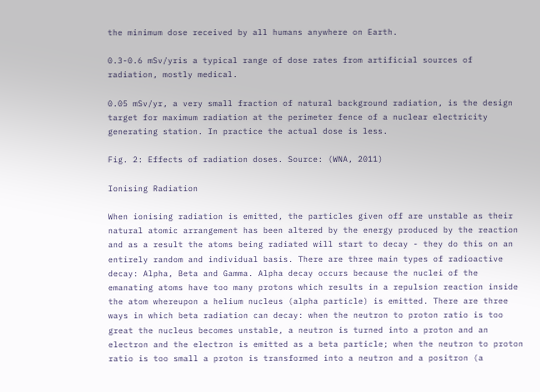the minimum dose received by all humans anywhere on Earth.

0.3-0.6 mSv/yris a typical range of dose rates from artificial sources of radiation, mostly medical.

0.05 mSv/yr, a very small fraction of natural background radiation, is the design target for maximum radiation at the perimeter fence of a nuclear electricity generating station. In practice the actual dose is less.

Fig. 2: Effects of radiation doses. Source: (WNA, 2011)

Ionising Radiation

When ionising radiation is emitted, the particles given off are unstable as their natural atomic arrangement has been altered by the energy produced by the reaction and as a result the atoms being radiated will start to decay - they do this on an entirely random and individual basis. There are three main types of radioactive decay: Alpha, Beta and Gamma. Alpha decay occurs because the nuclei of the emanating atoms have too many protons which results in a repulsion reaction inside the atom whereupon a helium nucleus (alpha particle) is emitted. There are three ways in which beta radiation can decay: when the neutron to proton ratio is too great the nucleus becomes unstable, a neutron is turned into a proton and an electron and the electron is emitted as a beta particle; when the neutron to proton ratio is too small a proton is transformed into a neutron and a positron (a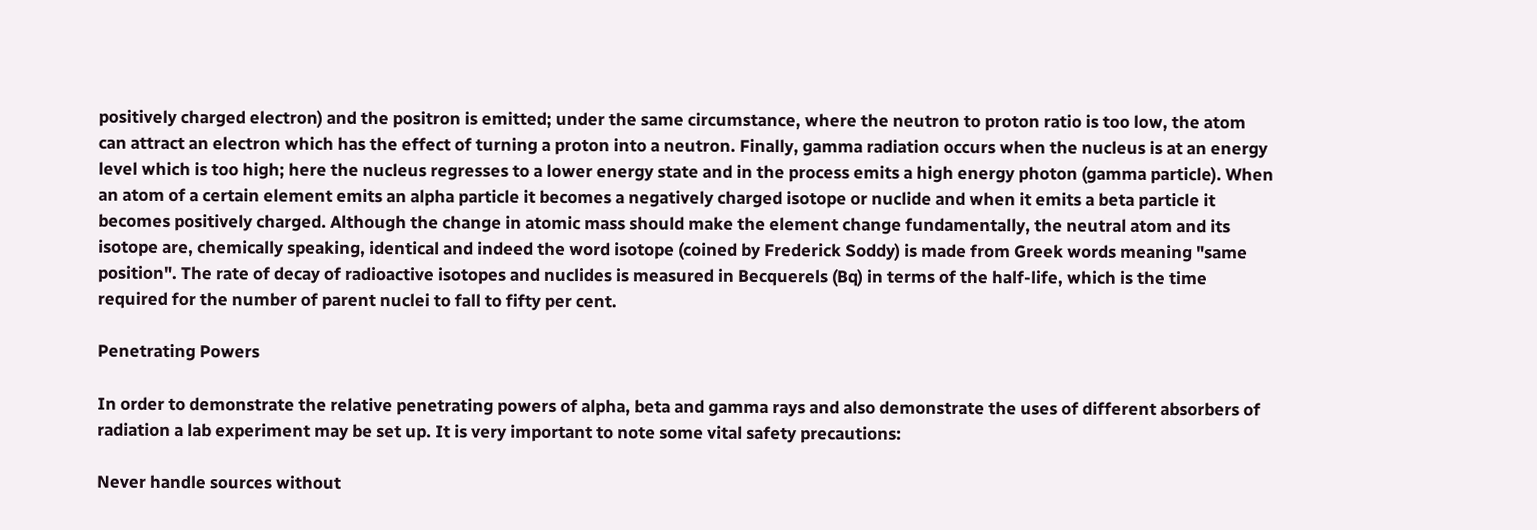positively charged electron) and the positron is emitted; under the same circumstance, where the neutron to proton ratio is too low, the atom can attract an electron which has the effect of turning a proton into a neutron. Finally, gamma radiation occurs when the nucleus is at an energy level which is too high; here the nucleus regresses to a lower energy state and in the process emits a high energy photon (gamma particle). When an atom of a certain element emits an alpha particle it becomes a negatively charged isotope or nuclide and when it emits a beta particle it becomes positively charged. Although the change in atomic mass should make the element change fundamentally, the neutral atom and its isotope are, chemically speaking, identical and indeed the word isotope (coined by Frederick Soddy) is made from Greek words meaning "same position". The rate of decay of radioactive isotopes and nuclides is measured in Becquerels (Bq) in terms of the half-life, which is the time required for the number of parent nuclei to fall to fifty per cent.

Penetrating Powers

In order to demonstrate the relative penetrating powers of alpha, beta and gamma rays and also demonstrate the uses of different absorbers of radiation a lab experiment may be set up. It is very important to note some vital safety precautions:

Never handle sources without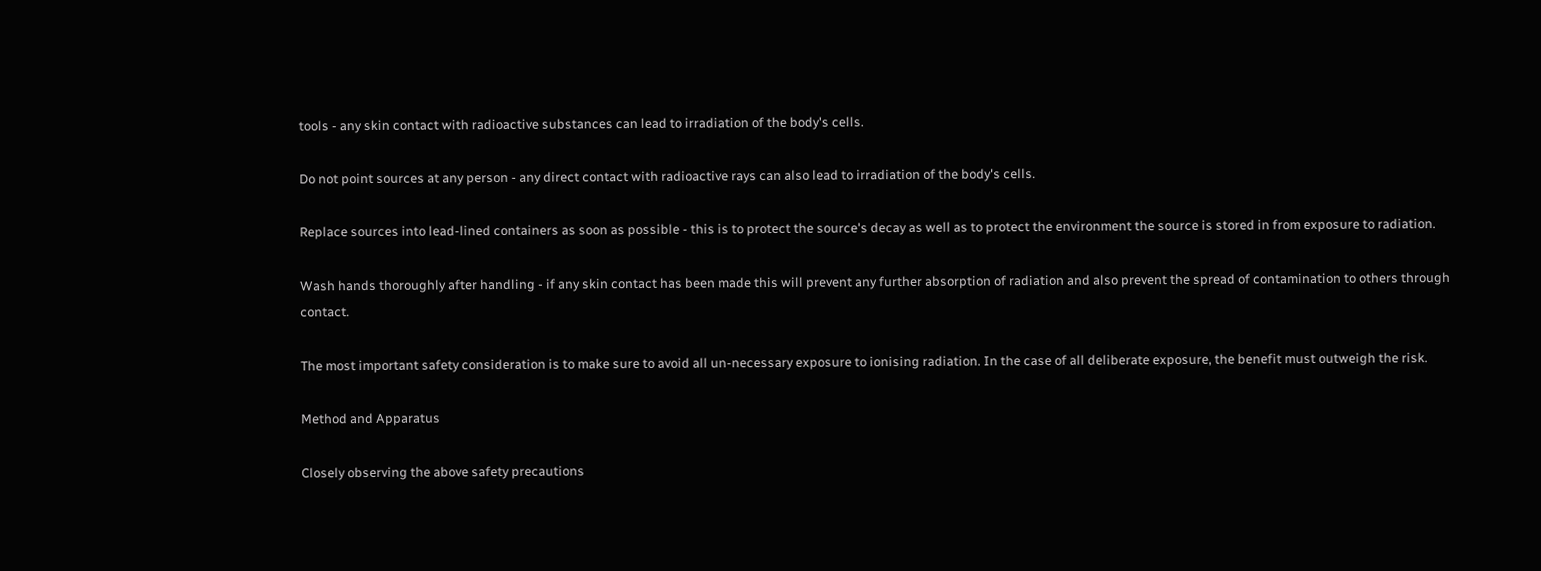tools - any skin contact with radioactive substances can lead to irradiation of the body's cells.

Do not point sources at any person - any direct contact with radioactive rays can also lead to irradiation of the body's cells.

Replace sources into lead-lined containers as soon as possible - this is to protect the source's decay as well as to protect the environment the source is stored in from exposure to radiation.

Wash hands thoroughly after handling - if any skin contact has been made this will prevent any further absorption of radiation and also prevent the spread of contamination to others through contact.

The most important safety consideration is to make sure to avoid all un-necessary exposure to ionising radiation. In the case of all deliberate exposure, the benefit must outweigh the risk.

Method and Apparatus

Closely observing the above safety precautions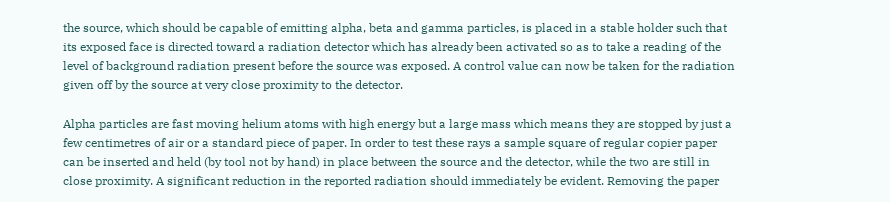the source, which should be capable of emitting alpha, beta and gamma particles, is placed in a stable holder such that its exposed face is directed toward a radiation detector which has already been activated so as to take a reading of the level of background radiation present before the source was exposed. A control value can now be taken for the radiation given off by the source at very close proximity to the detector.

Alpha particles are fast moving helium atoms with high energy but a large mass which means they are stopped by just a few centimetres of air or a standard piece of paper. In order to test these rays a sample square of regular copier paper can be inserted and held (by tool not by hand) in place between the source and the detector, while the two are still in close proximity. A significant reduction in the reported radiation should immediately be evident. Removing the paper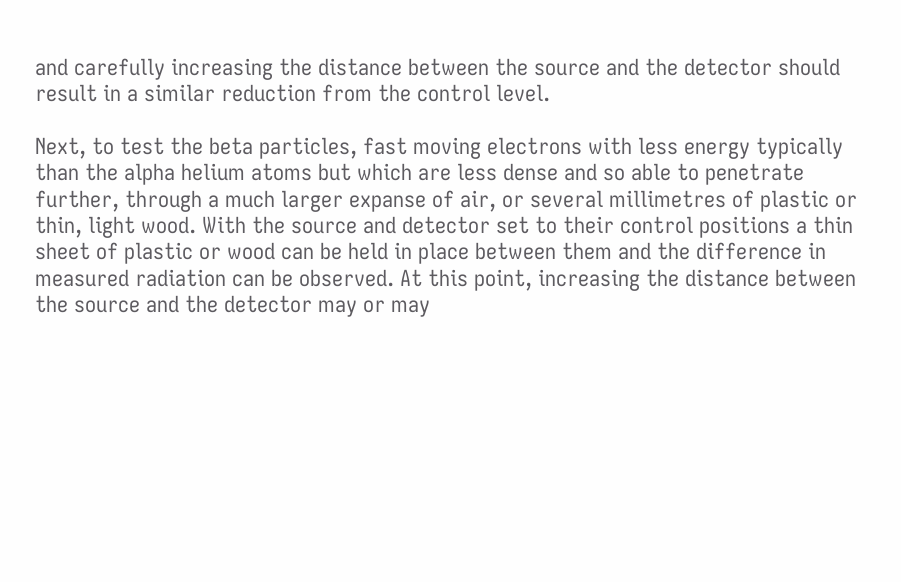and carefully increasing the distance between the source and the detector should result in a similar reduction from the control level.

Next, to test the beta particles, fast moving electrons with less energy typically than the alpha helium atoms but which are less dense and so able to penetrate further, through a much larger expanse of air, or several millimetres of plastic or thin, light wood. With the source and detector set to their control positions a thin sheet of plastic or wood can be held in place between them and the difference in measured radiation can be observed. At this point, increasing the distance between the source and the detector may or may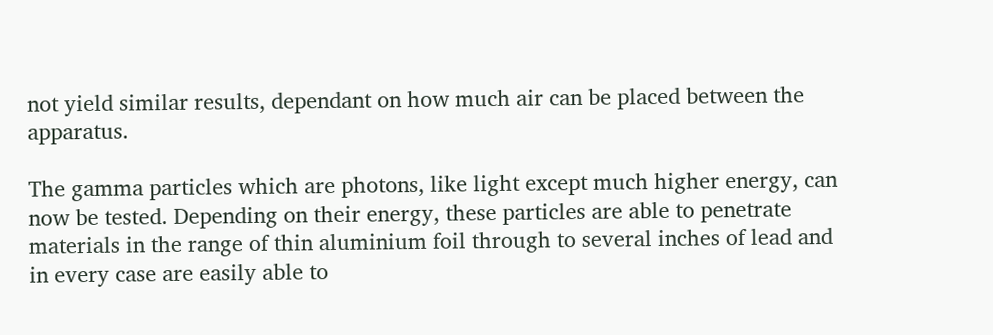not yield similar results, dependant on how much air can be placed between the apparatus.

The gamma particles which are photons, like light except much higher energy, can now be tested. Depending on their energy, these particles are able to penetrate materials in the range of thin aluminium foil through to several inches of lead and in every case are easily able to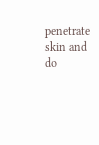penetrate skin and do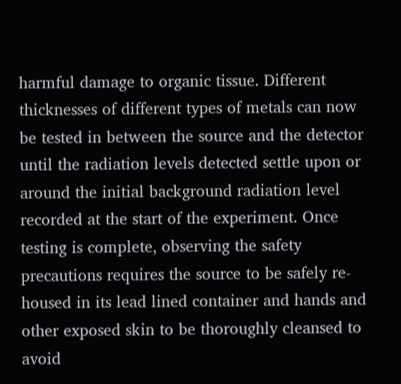harmful damage to organic tissue. Different thicknesses of different types of metals can now be tested in between the source and the detector until the radiation levels detected settle upon or around the initial background radiation level recorded at the start of the experiment. Once testing is complete, observing the safety precautions requires the source to be safely re-housed in its lead lined container and hands and other exposed skin to be thoroughly cleansed to avoid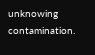unknowing contamination.